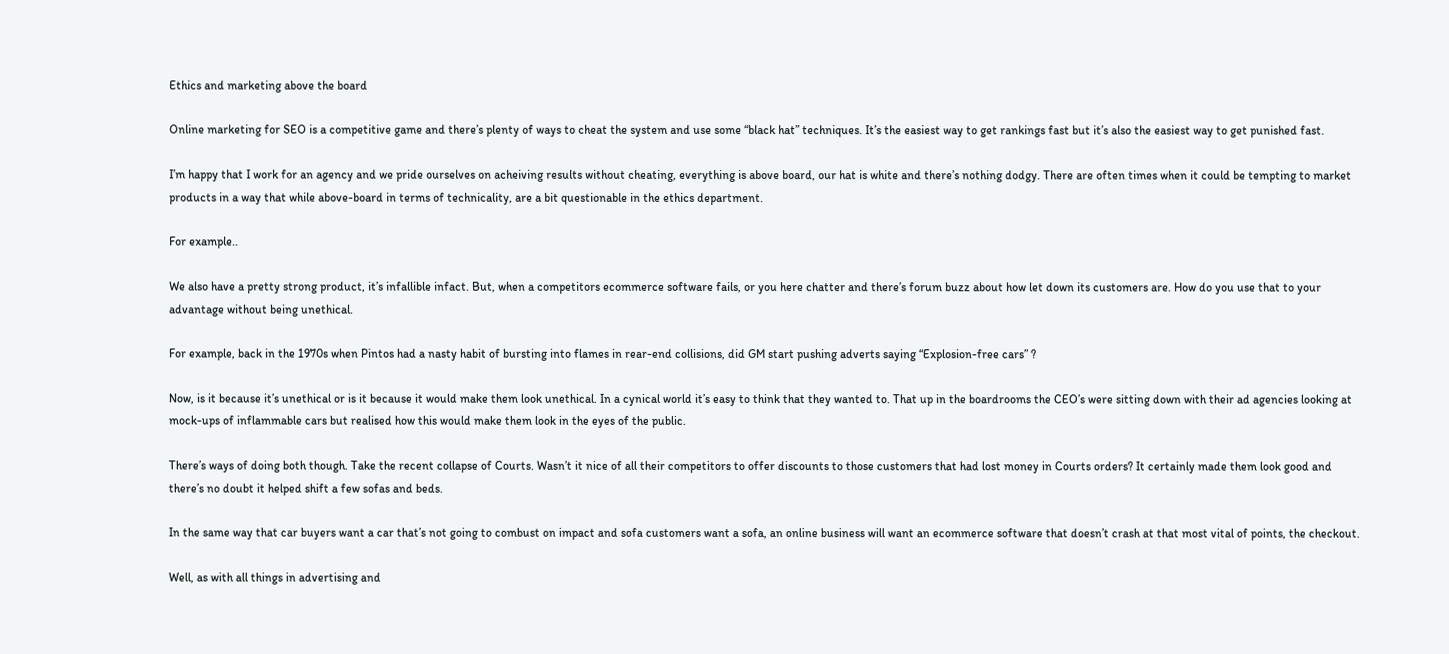Ethics and marketing above the board

Online marketing for SEO is a competitive game and there’s plenty of ways to cheat the system and use some “black hat” techniques. It’s the easiest way to get rankings fast but it’s also the easiest way to get punished fast.

I’m happy that I work for an agency and we pride ourselves on acheiving results without cheating, everything is above board, our hat is white and there’s nothing dodgy. There are often times when it could be tempting to market products in a way that while above-board in terms of technicality, are a bit questionable in the ethics department.

For example..

We also have a pretty strong product, it’s infallible infact. But, when a competitors ecommerce software fails, or you here chatter and there’s forum buzz about how let down its customers are. How do you use that to your advantage without being unethical.

For example, back in the 1970s when Pintos had a nasty habit of bursting into flames in rear-end collisions, did GM start pushing adverts saying “Explosion-free cars” ?

Now, is it because it’s unethical or is it because it would make them look unethical. In a cynical world it’s easy to think that they wanted to. That up in the boardrooms the CEO’s were sitting down with their ad agencies looking at mock-ups of inflammable cars but realised how this would make them look in the eyes of the public.

There’s ways of doing both though. Take the recent collapse of Courts. Wasn’t it nice of all their competitors to offer discounts to those customers that had lost money in Courts orders? It certainly made them look good and there’s no doubt it helped shift a few sofas and beds.

In the same way that car buyers want a car that’s not going to combust on impact and sofa customers want a sofa, an online business will want an ecommerce software that doesn’t crash at that most vital of points, the checkout.

Well, as with all things in advertising and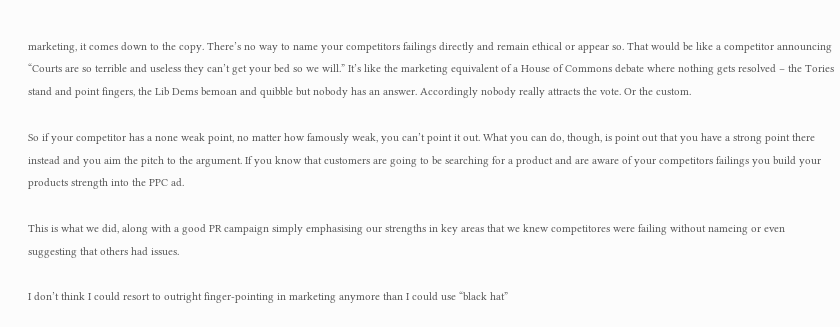marketing, it comes down to the copy. There’s no way to name your competitors failings directly and remain ethical or appear so. That would be like a competitor announcing “Courts are so terrible and useless they can’t get your bed so we will.” It’s like the marketing equivalent of a House of Commons debate where nothing gets resolved – the Tories stand and point fingers, the Lib Dems bemoan and quibble but nobody has an answer. Accordingly nobody really attracts the vote. Or the custom.

So if your competitor has a none weak point, no matter how famously weak, you can’t point it out. What you can do, though, is point out that you have a strong point there instead and you aim the pitch to the argument. If you know that customers are going to be searching for a product and are aware of your competitors failings you build your products strength into the PPC ad.

This is what we did, along with a good PR campaign simply emphasising our strengths in key areas that we knew competitores were failing without nameing or even suggesting that others had issues.

I don’t think I could resort to outright finger-pointing in marketing anymore than I could use “black hat”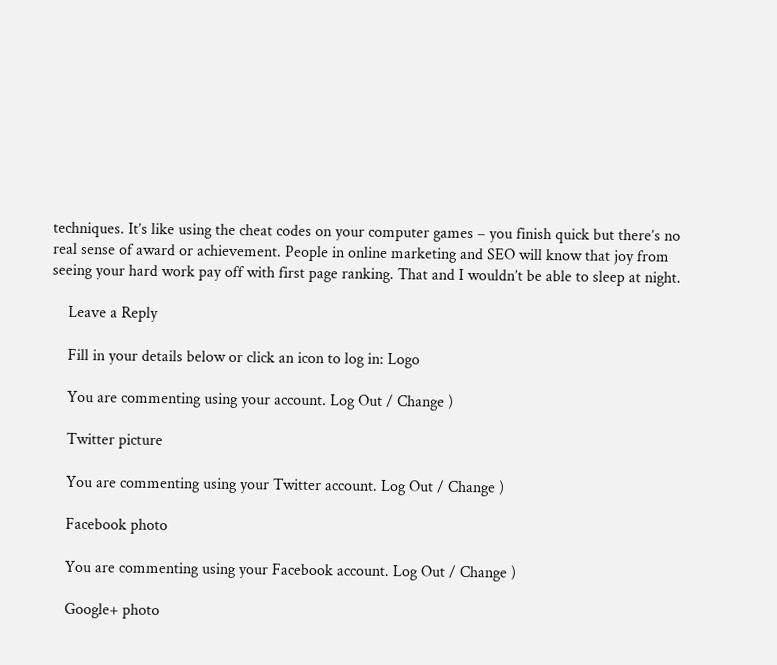techniques. It’s like using the cheat codes on your computer games – you finish quick but there’s no real sense of award or achievement. People in online marketing and SEO will know that joy from seeing your hard work pay off with first page ranking. That and I wouldn’t be able to sleep at night.

    Leave a Reply

    Fill in your details below or click an icon to log in: Logo

    You are commenting using your account. Log Out / Change )

    Twitter picture

    You are commenting using your Twitter account. Log Out / Change )

    Facebook photo

    You are commenting using your Facebook account. Log Out / Change )

    Google+ photo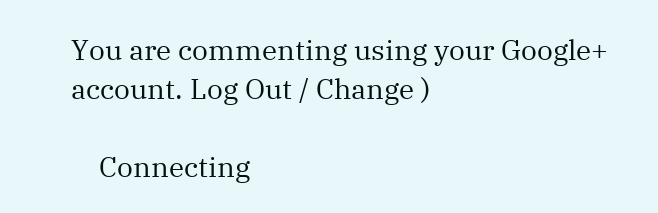You are commenting using your Google+ account. Log Out / Change )

    Connecting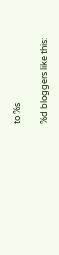to %s

%d bloggers like this: